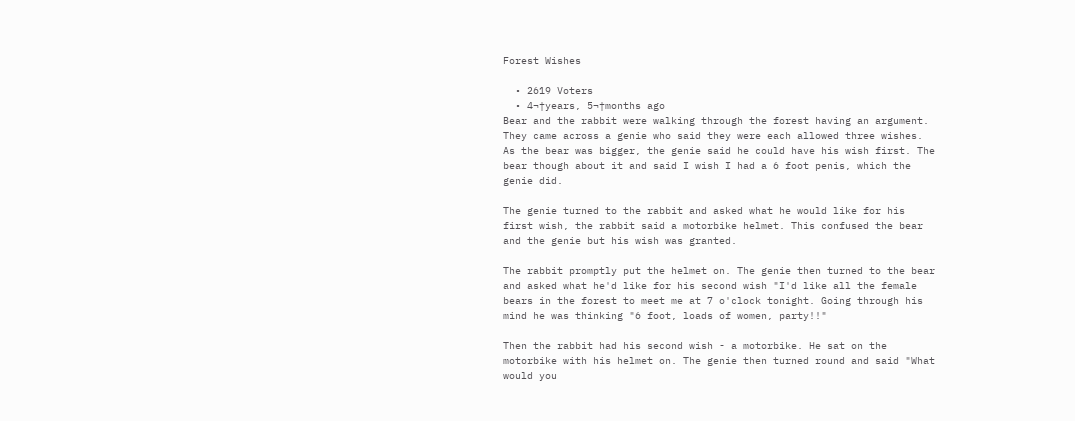Forest Wishes

  • 2619 Voters
  • 4¬†years, 5¬†months ago
Bear and the rabbit were walking through the forest having an argument. They came across a genie who said they were each allowed three wishes. As the bear was bigger, the genie said he could have his wish first. The bear though about it and said I wish I had a 6 foot penis, which the genie did.

The genie turned to the rabbit and asked what he would like for his first wish, the rabbit said a motorbike helmet. This confused the bear and the genie but his wish was granted.

The rabbit promptly put the helmet on. The genie then turned to the bear and asked what he'd like for his second wish "I'd like all the female bears in the forest to meet me at 7 o'clock tonight. Going through his mind he was thinking "6 foot, loads of women, party!!"

Then the rabbit had his second wish - a motorbike. He sat on the motorbike with his helmet on. The genie then turned round and said "What would you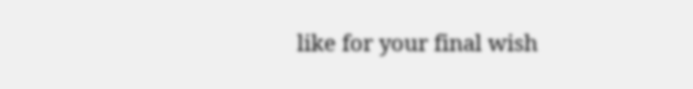like for your final wish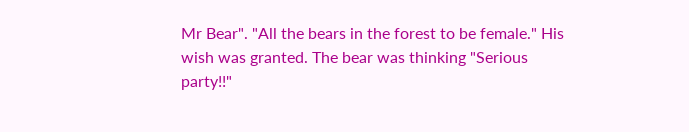Mr Bear". "All the bears in the forest to be female." His wish was granted. The bear was thinking "Serious party!!"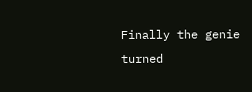Finally the genie turned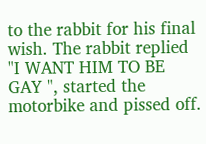to the rabbit for his final wish. The rabbit replied "I WANT HIM TO BE GAY ", started the motorbike and pissed off.